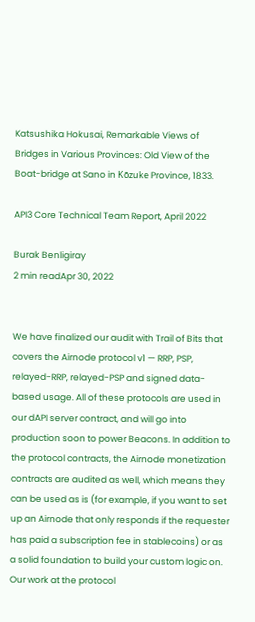Katsushika Hokusai, Remarkable Views of Bridges in Various Provinces: Old View of the Boat-bridge at Sano in Kōzuke Province, 1833.

API3 Core Technical Team Report, April 2022

Burak Benligiray
2 min readApr 30, 2022


We have finalized our audit with Trail of Bits that covers the Airnode protocol v1 — RRP, PSP, relayed-RRP, relayed-PSP and signed data-based usage. All of these protocols are used in our dAPI server contract, and will go into production soon to power Beacons. In addition to the protocol contracts, the Airnode monetization contracts are audited as well, which means they can be used as is (for example, if you want to set up an Airnode that only responds if the requester has paid a subscription fee in stablecoins) or as a solid foundation to build your custom logic on. Our work at the protocol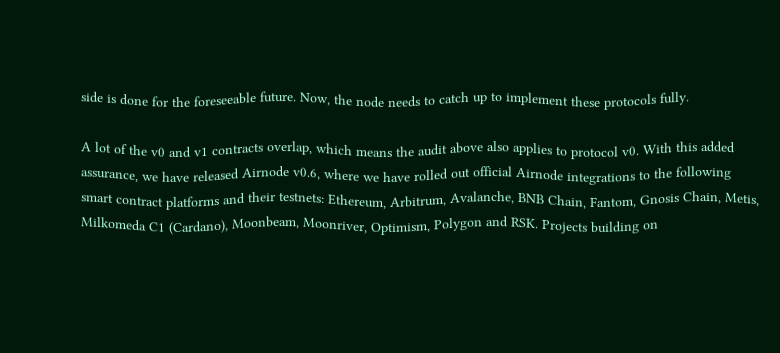side is done for the foreseeable future. Now, the node needs to catch up to implement these protocols fully.

A lot of the v0 and v1 contracts overlap, which means the audit above also applies to protocol v0. With this added assurance, we have released Airnode v0.6, where we have rolled out official Airnode integrations to the following smart contract platforms and their testnets: Ethereum, Arbitrum, Avalanche, BNB Chain, Fantom, Gnosis Chain, Metis, Milkomeda C1 (Cardano), Moonbeam, Moonriver, Optimism, Polygon and RSK. Projects building on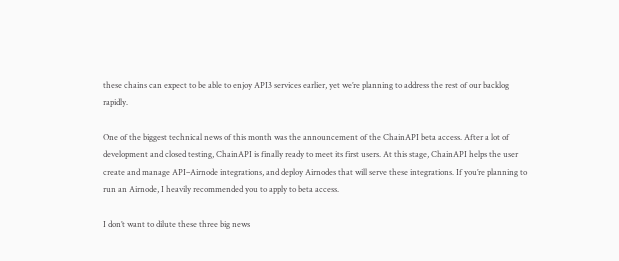these chains can expect to be able to enjoy API3 services earlier, yet we’re planning to address the rest of our backlog rapidly.

One of the biggest technical news of this month was the announcement of the ChainAPI beta access. After a lot of development and closed testing, ChainAPI is finally ready to meet its first users. At this stage, ChainAPI helps the user create and manage API–Airnode integrations, and deploy Airnodes that will serve these integrations. If you’re planning to run an Airnode, I heavily recommended you to apply to beta access.

I don’t want to dilute these three big news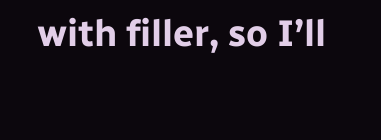with filler, so I’ll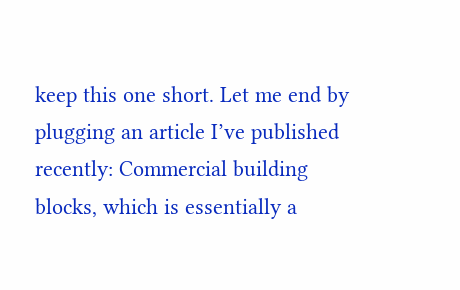keep this one short. Let me end by plugging an article I’ve published recently: Commercial building blocks, which is essentially a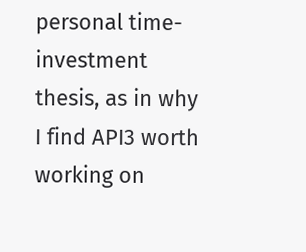personal time-investment thesis, as in why I find API3 worth working on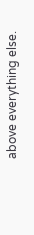above everything else.